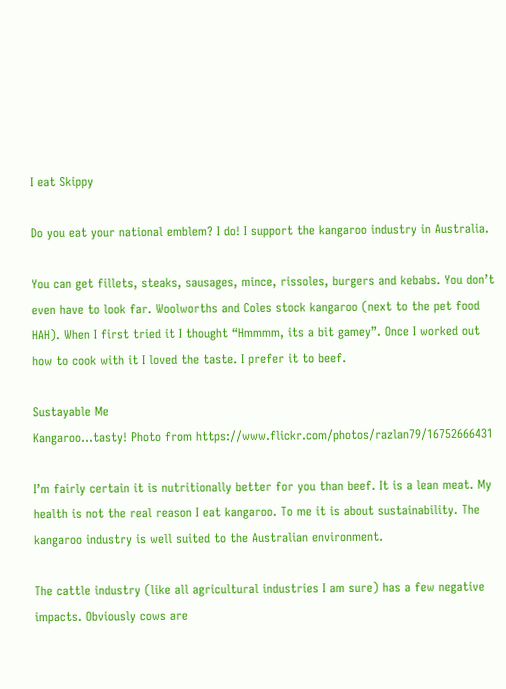I eat Skippy

Do you eat your national emblem? I do! I support the kangaroo industry in Australia.

You can get fillets, steaks, sausages, mince, rissoles, burgers and kebabs. You don’t even have to look far. Woolworths and Coles stock kangaroo (next to the pet food HAH). When I first tried it I thought “Hmmmm, its a bit gamey”. Once I worked out how to cook with it I loved the taste. I prefer it to beef.

Sustayable Me
Kangaroo…tasty! Photo from https://www.flickr.com/photos/razlan79/16752666431

I’m fairly certain it is nutritionally better for you than beef. It is a lean meat. My health is not the real reason I eat kangaroo. To me it is about sustainability. The kangaroo industry is well suited to the Australian environment.

The cattle industry (like all agricultural industries I am sure) has a few negative impacts. Obviously cows are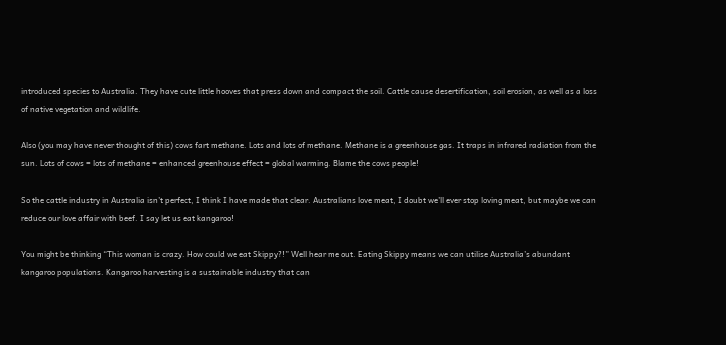introduced species to Australia. They have cute little hooves that press down and compact the soil. Cattle cause desertification, soil erosion, as well as a loss of native vegetation and wildlife.

Also (you may have never thought of this) cows fart methane. Lots and lots of methane. Methane is a greenhouse gas. It traps in infrared radiation from the sun. Lots of cows = lots of methane = enhanced greenhouse effect = global warming. Blame the cows people!

So the cattle industry in Australia isn’t perfect, I think I have made that clear. Australians love meat, I doubt we’ll ever stop loving meat, but maybe we can reduce our love affair with beef. I say let us eat kangaroo!

You might be thinking “This woman is crazy. How could we eat Skippy?!” Well hear me out. Eating Skippy means we can utilise Australia’s abundant kangaroo populations. Kangaroo harvesting is a sustainable industry that can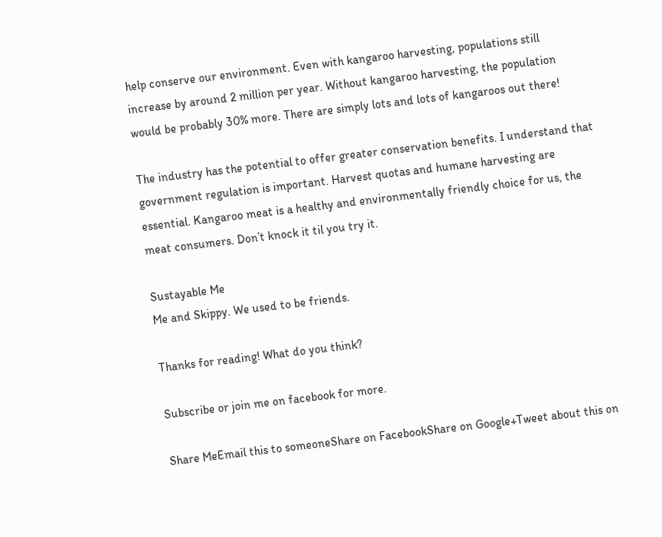help conserve our environment. Even with kangaroo harvesting, populations still increase by around 2 million per year. Without kangaroo harvesting, the population would be probably 30% more. There are simply lots and lots of kangaroos out there!

The industry has the potential to offer greater conservation benefits. I understand that government regulation is important. Harvest quotas and humane harvesting are essential. Kangaroo meat is a healthy and environmentally friendly choice for us, the meat consumers. Don’t knock it til you try it.

Sustayable Me
Me and Skippy. We used to be friends.

Thanks for reading! What do you think?

Subscribe or join me on facebook for more.

Share MeEmail this to someoneShare on FacebookShare on Google+Tweet about this on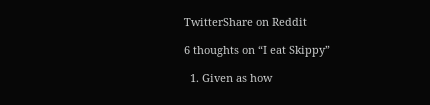TwitterShare on Reddit

6 thoughts on “I eat Skippy”

  1. Given as how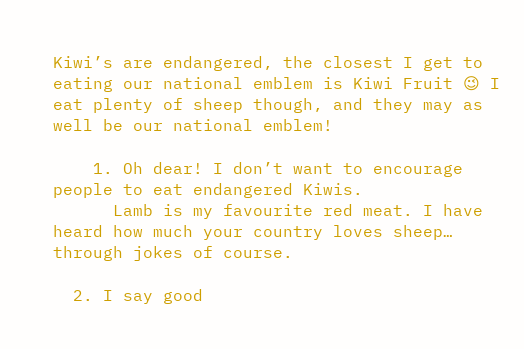Kiwi’s are endangered, the closest I get to eating our national emblem is Kiwi Fruit 😉 I eat plenty of sheep though, and they may as well be our national emblem!

    1. Oh dear! I don’t want to encourage people to eat endangered Kiwis.
      Lamb is my favourite red meat. I have heard how much your country loves sheep… through jokes of course.

  2. I say good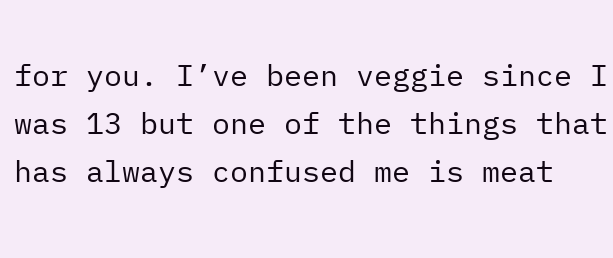for you. I’ve been veggie since I was 13 but one of the things that has always confused me is meat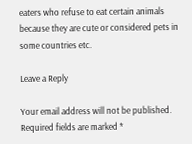eaters who refuse to eat certain animals because they are cute or considered pets in some countries etc.

Leave a Reply

Your email address will not be published. Required fields are marked *